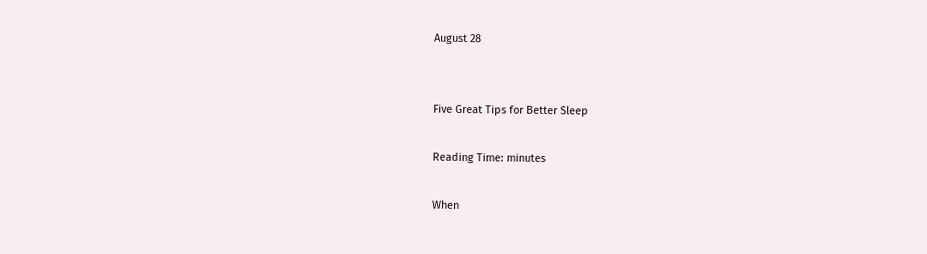August 28


Five Great Tips for Better Sleep

Reading Time: minutes

When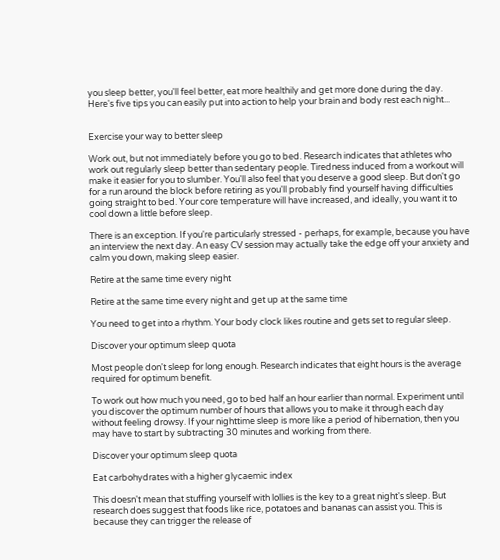you sleep better, you'll feel better, eat more healthily and get more done during the day. Here's five tips you can easily put into action to help your brain and body rest each night...


Exercise your way to better sleep

Work out, but not immediately before you go to bed. Research indicates that athletes who work out regularly sleep better than sedentary people. Tiredness induced from a workout will make it easier for you to slumber. You'll also feel that you deserve a good sleep. But don't go for a run around the block before retiring as you'll probably find yourself having difficulties going straight to bed. Your core temperature will have increased, and ideally, you want it to cool down a little before sleep.

There is an exception. If you're particularly stressed - perhaps, for example, because you have an interview the next day. An easy CV session may actually take the edge off your anxiety and calm you down, making sleep easier.

Retire at the same time every night

Retire at the same time every night and get up at the same time

You need to get into a rhythm. Your body clock likes routine and gets set to regular sleep.

Discover your optimum sleep quota

Most people don't sleep for long enough. Research indicates that eight hours is the average required for optimum benefit.

To work out how much you need, go to bed half an hour earlier than normal. Experiment until you discover the optimum number of hours that allows you to make it through each day without feeling drowsy. If your nighttime sleep is more like a period of hibernation, then you may have to start by subtracting 30 minutes and working from there.

Discover your optimum sleep quota

Eat carbohydrates with a higher glycaemic index

This doesn't mean that stuffing yourself with lollies is the key to a great night's sleep. But research does suggest that foods like rice, potatoes and bananas can assist you. This is because they can trigger the release of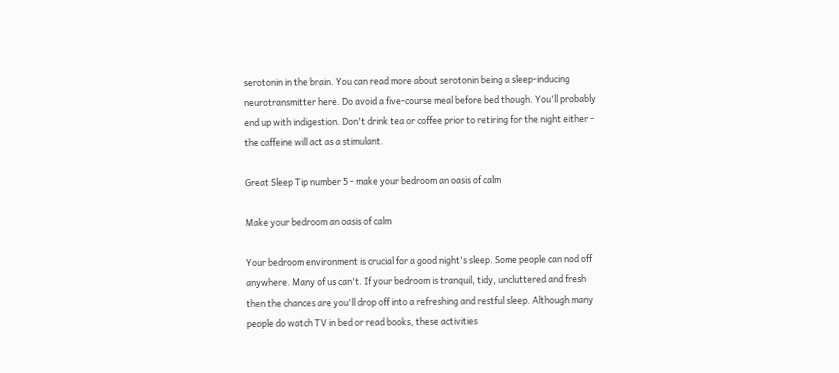serotonin in the brain. You can read more about serotonin being a sleep-inducing neurotransmitter here. Do avoid a five-course meal before bed though. You'll probably end up with indigestion. Don't drink tea or coffee prior to retiring for the night either - the caffeine will act as a stimulant.

Great Sleep Tip number 5 - make your bedroom an oasis of calm

Make your bedroom an oasis of calm

Your bedroom environment is crucial for a good night's sleep. Some people can nod off anywhere. Many of us can't. If your bedroom is tranquil, tidy, uncluttered and fresh then the chances are you'll drop off into a refreshing and restful sleep. Although many people do watch TV in bed or read books, these activities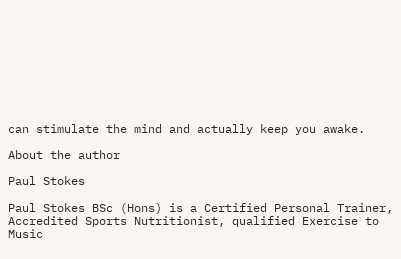can stimulate the mind and actually keep you awake.

About the author

Paul Stokes

Paul Stokes BSc (Hons) is a Certified Personal Trainer, Accredited Sports Nutritionist, qualified Exercise to Music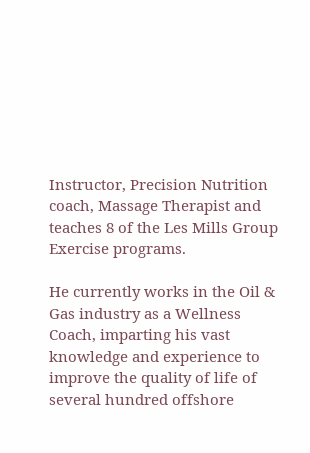Instructor, Precision Nutrition coach, Massage Therapist and teaches 8 of the Les Mills Group Exercise programs.

He currently works in the Oil & Gas industry as a Wellness Coach, imparting his vast knowledge and experience to improve the quality of life of several hundred offshore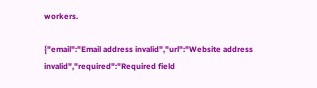workers.

{"email":"Email address invalid","url":"Website address invalid","required":"Required field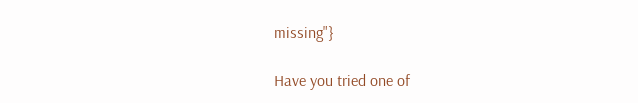missing"}

Have you tried one of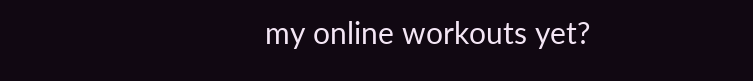my online workouts yet?